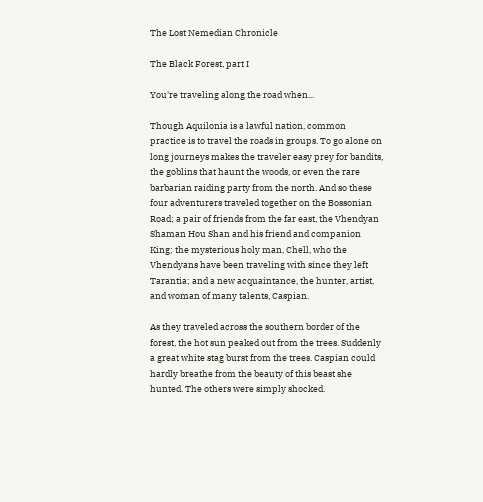The Lost Nemedian Chronicle

The Black Forest, part I

You're traveling along the road when...

Though Aquilonia is a lawful nation, common practice is to travel the roads in groups. To go alone on long journeys makes the traveler easy prey for bandits, the goblins that haunt the woods, or even the rare barbarian raiding party from the north. And so these four adventurers traveled together on the Bossonian Road; a pair of friends from the far east, the Vhendyan Shaman Hou Shan and his friend and companion King; the mysterious holy man, Chell, who the Vhendyans have been traveling with since they left Tarantia; and a new acquaintance, the hunter, artist, and woman of many talents, Caspian.

As they traveled across the southern border of the forest, the hot sun peaked out from the trees. Suddenly a great white stag burst from the trees. Caspian could hardly breathe from the beauty of this beast she hunted. The others were simply shocked.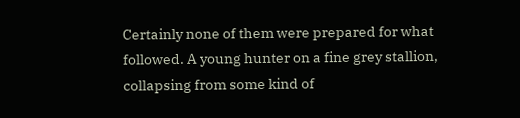Certainly none of them were prepared for what followed. A young hunter on a fine grey stallion, collapsing from some kind of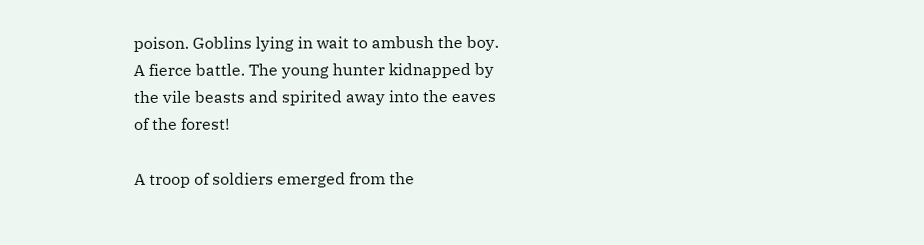poison. Goblins lying in wait to ambush the boy. A fierce battle. The young hunter kidnapped by the vile beasts and spirited away into the eaves of the forest!

A troop of soldiers emerged from the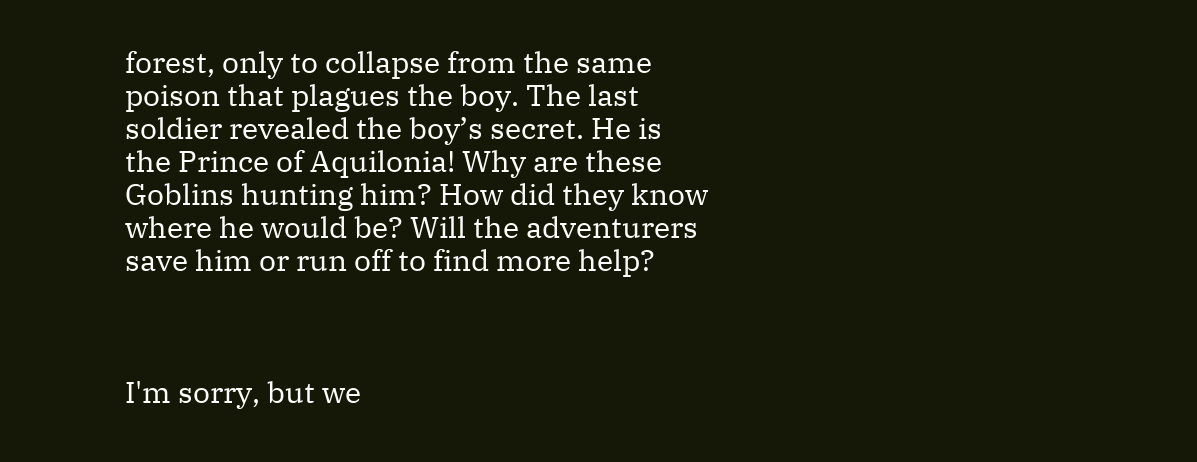forest, only to collapse from the same poison that plagues the boy. The last soldier revealed the boy’s secret. He is the Prince of Aquilonia! Why are these Goblins hunting him? How did they know where he would be? Will the adventurers save him or run off to find more help?



I'm sorry, but we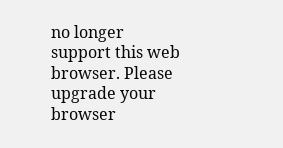no longer support this web browser. Please upgrade your browser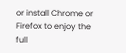or install Chrome or Firefox to enjoy the full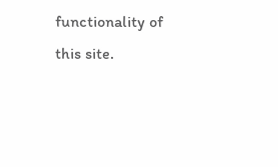functionality of this site.